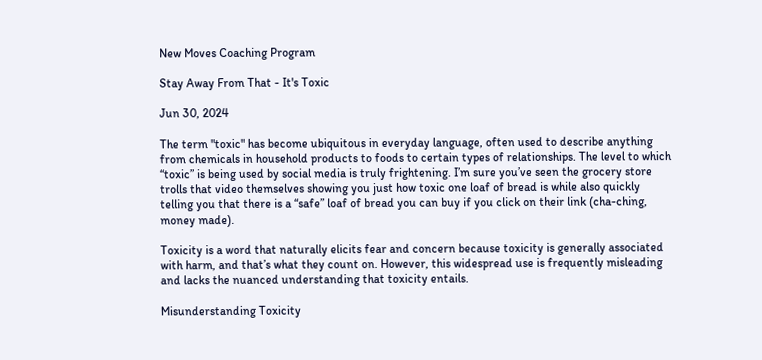New Moves Coaching Program

Stay Away From That - It's Toxic

Jun 30, 2024

The term "toxic" has become ubiquitous in everyday language, often used to describe anything from chemicals in household products to foods to certain types of relationships. The level to which “toxic” is being used by social media is truly frightening. I’m sure you’ve seen the grocery store trolls that video themselves showing you just how toxic one loaf of bread is while also quickly telling you that there is a “safe” loaf of bread you can buy if you click on their link (cha-ching, money made).

Toxicity is a word that naturally elicits fear and concern because toxicity is generally associated with harm, and that’s what they count on. However, this widespread use is frequently misleading and lacks the nuanced understanding that toxicity entails.

Misunderstanding Toxicity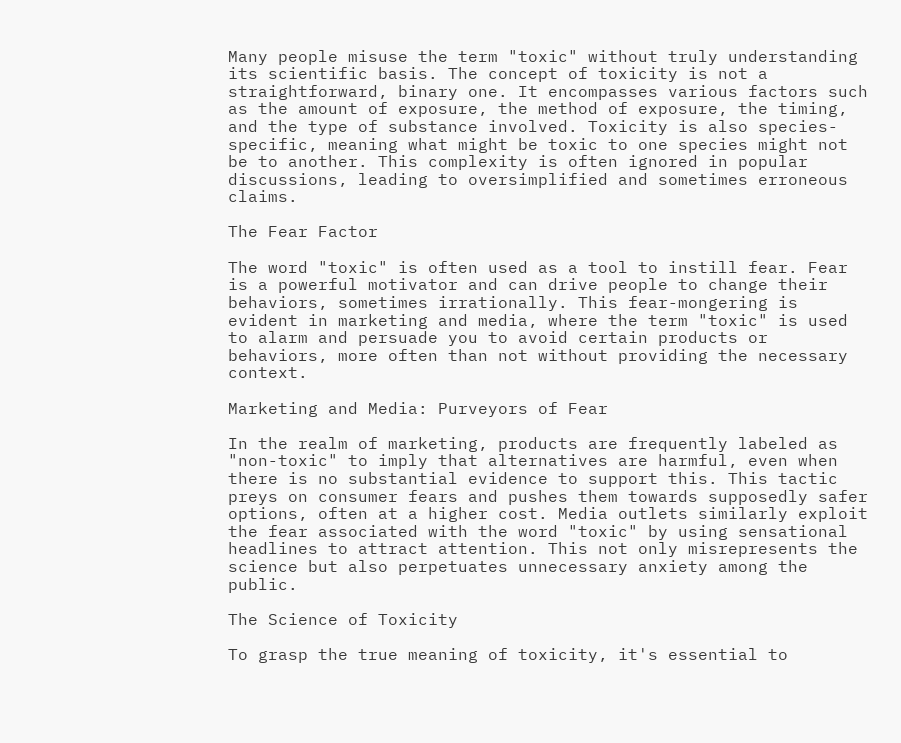Many people misuse the term "toxic" without truly understanding its scientific basis. The concept of toxicity is not a straightforward, binary one. It encompasses various factors such as the amount of exposure, the method of exposure, the timing, and the type of substance involved. Toxicity is also species-specific, meaning what might be toxic to one species might not be to another. This complexity is often ignored in popular discussions, leading to oversimplified and sometimes erroneous claims.

The Fear Factor

The word "toxic" is often used as a tool to instill fear. Fear is a powerful motivator and can drive people to change their behaviors, sometimes irrationally. This fear-mongering is evident in marketing and media, where the term "toxic" is used to alarm and persuade you to avoid certain products or behaviors, more often than not without providing the necessary context.

Marketing and Media: Purveyors of Fear

In the realm of marketing, products are frequently labeled as "non-toxic" to imply that alternatives are harmful, even when there is no substantial evidence to support this. This tactic preys on consumer fears and pushes them towards supposedly safer options, often at a higher cost. Media outlets similarly exploit the fear associated with the word "toxic" by using sensational headlines to attract attention. This not only misrepresents the science but also perpetuates unnecessary anxiety among the public.

The Science of Toxicity

To grasp the true meaning of toxicity, it's essential to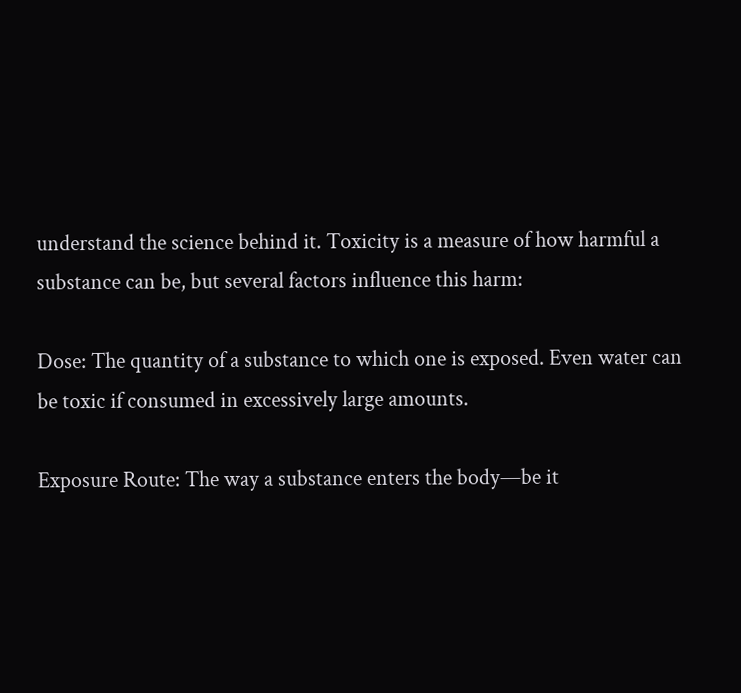understand the science behind it. Toxicity is a measure of how harmful a substance can be, but several factors influence this harm:

Dose: The quantity of a substance to which one is exposed. Even water can be toxic if consumed in excessively large amounts.

Exposure Route: The way a substance enters the body—be it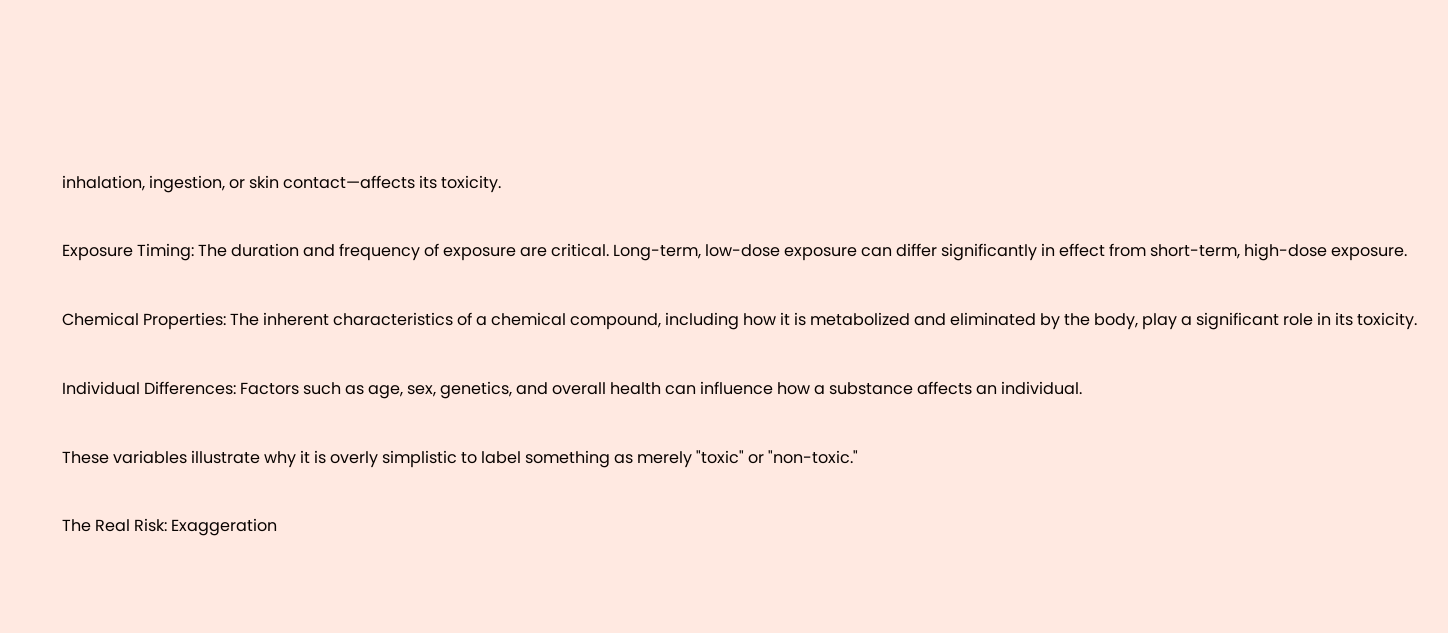inhalation, ingestion, or skin contact—affects its toxicity.

Exposure Timing: The duration and frequency of exposure are critical. Long-term, low-dose exposure can differ significantly in effect from short-term, high-dose exposure.

Chemical Properties: The inherent characteristics of a chemical compound, including how it is metabolized and eliminated by the body, play a significant role in its toxicity.

Individual Differences: Factors such as age, sex, genetics, and overall health can influence how a substance affects an individual.

These variables illustrate why it is overly simplistic to label something as merely "toxic" or "non-toxic."

The Real Risk: Exaggeration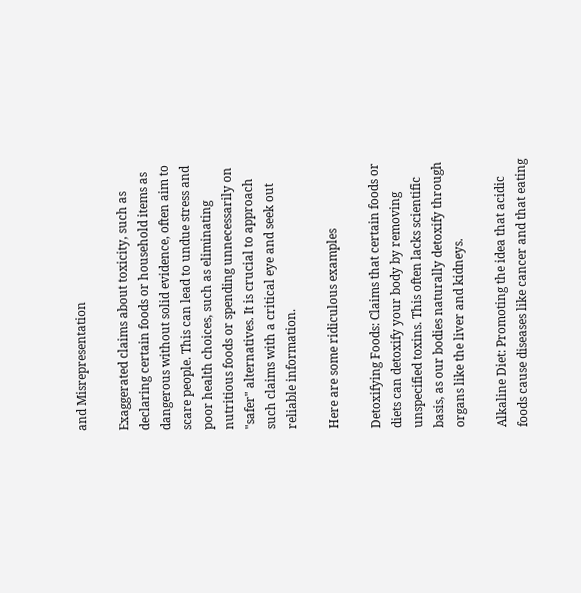and Misrepresentation

Exaggerated claims about toxicity, such as declaring certain foods or household items as dangerous without solid evidence, often aim to scare people. This can lead to undue stress and poor health choices, such as eliminating nutritious foods or spending unnecessarily on "safer" alternatives. It is crucial to approach such claims with a critical eye and seek out reliable information.

Here are some ridiculous examples

Detoxifying Foods: Claims that certain foods or diets can detoxify your body by removing unspecified toxins. This often lacks scientific basis, as our bodies naturally detoxify through organs like the liver and kidneys.

Alkaline Diet: Promoting the idea that acidic foods cause diseases like cancer and that eating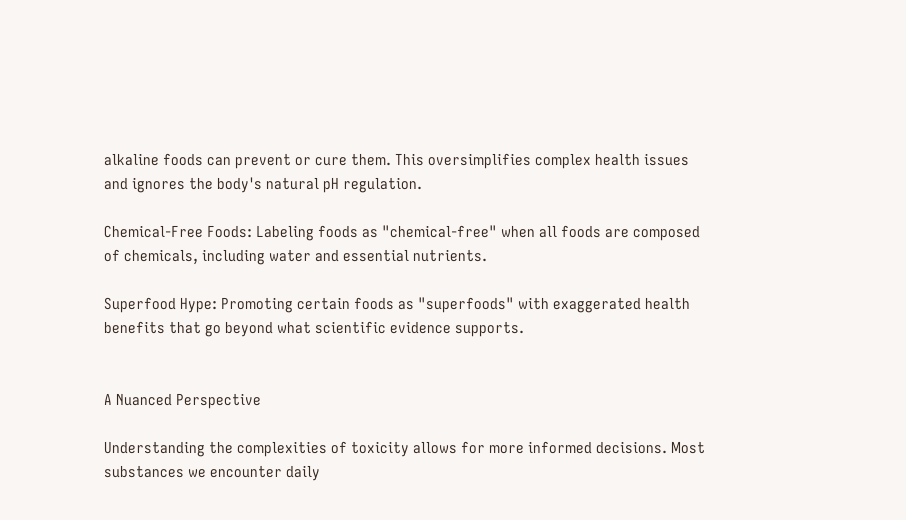alkaline foods can prevent or cure them. This oversimplifies complex health issues and ignores the body's natural pH regulation.

Chemical-Free Foods: Labeling foods as "chemical-free" when all foods are composed of chemicals, including water and essential nutrients.

Superfood Hype: Promoting certain foods as "superfoods" with exaggerated health benefits that go beyond what scientific evidence supports.


A Nuanced Perspective

Understanding the complexities of toxicity allows for more informed decisions. Most substances we encounter daily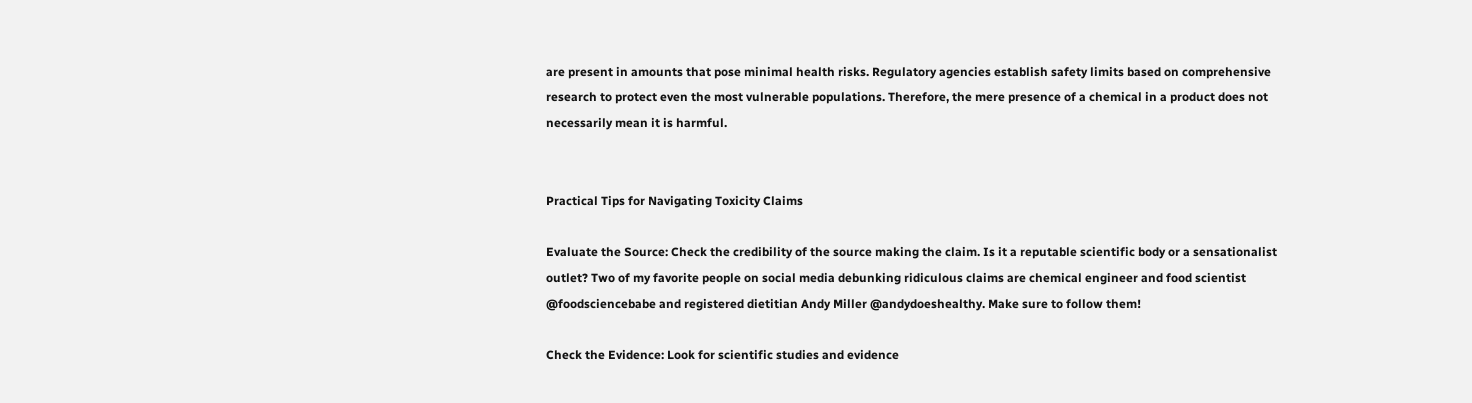are present in amounts that pose minimal health risks. Regulatory agencies establish safety limits based on comprehensive research to protect even the most vulnerable populations. Therefore, the mere presence of a chemical in a product does not necessarily mean it is harmful.


Practical Tips for Navigating Toxicity Claims

Evaluate the Source: Check the credibility of the source making the claim. Is it a reputable scientific body or a sensationalist outlet? Two of my favorite people on social media debunking ridiculous claims are chemical engineer and food scientist  @foodsciencebabe and registered dietitian Andy Miller @andydoeshealthy. Make sure to follow them!

Check the Evidence: Look for scientific studies and evidence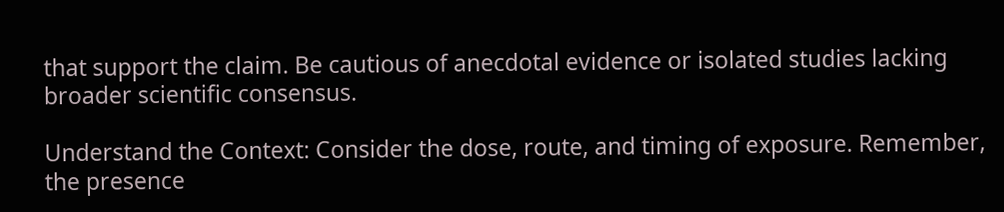that support the claim. Be cautious of anecdotal evidence or isolated studies lacking broader scientific consensus.

Understand the Context: Consider the dose, route, and timing of exposure. Remember, the presence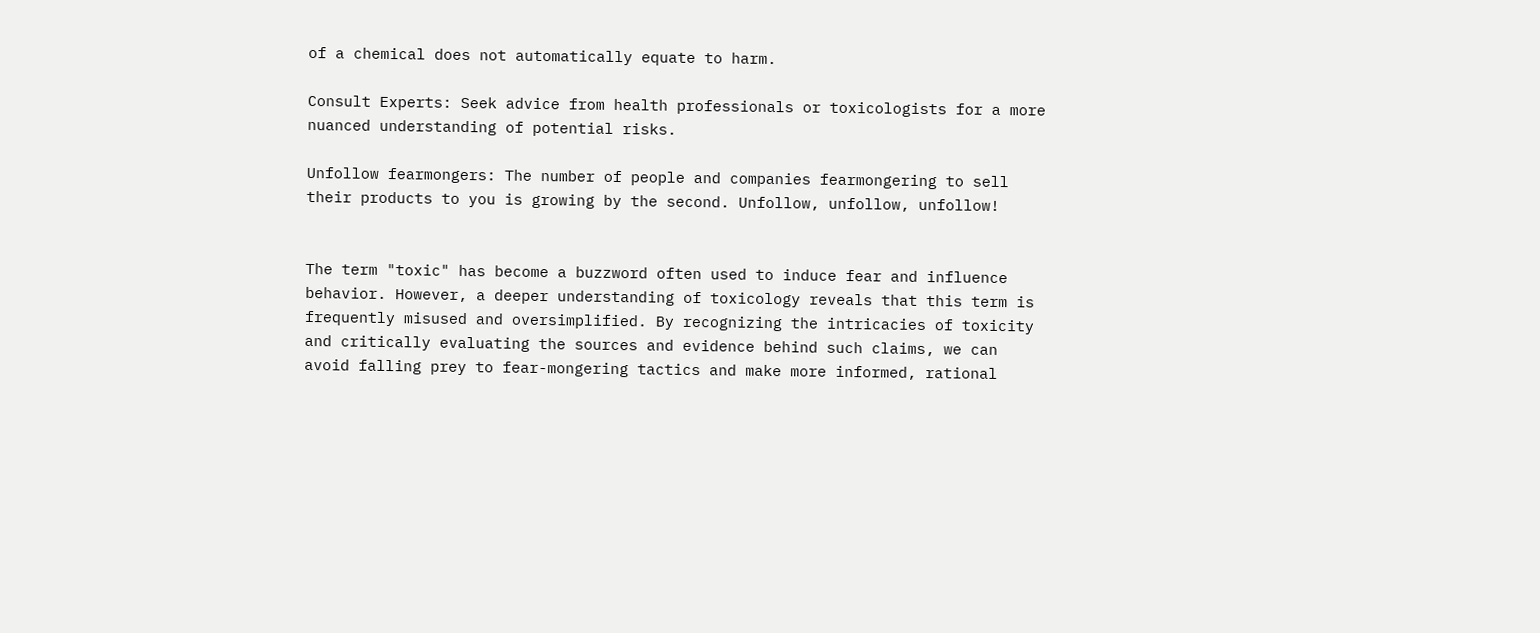of a chemical does not automatically equate to harm.

Consult Experts: Seek advice from health professionals or toxicologists for a more nuanced understanding of potential risks.

Unfollow fearmongers: The number of people and companies fearmongering to sell their products to you is growing by the second. Unfollow, unfollow, unfollow!


The term "toxic" has become a buzzword often used to induce fear and influence behavior. However, a deeper understanding of toxicology reveals that this term is frequently misused and oversimplified. By recognizing the intricacies of toxicity and critically evaluating the sources and evidence behind such claims, we can avoid falling prey to fear-mongering tactics and make more informed, rational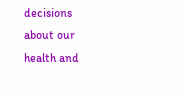decisions about our health and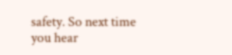safety. So next time you hear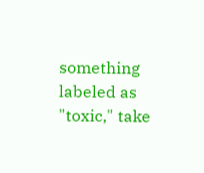something labeled as "toxic," take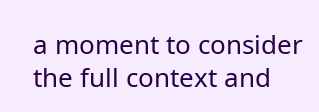a moment to consider the full context and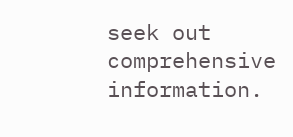seek out comprehensive information.